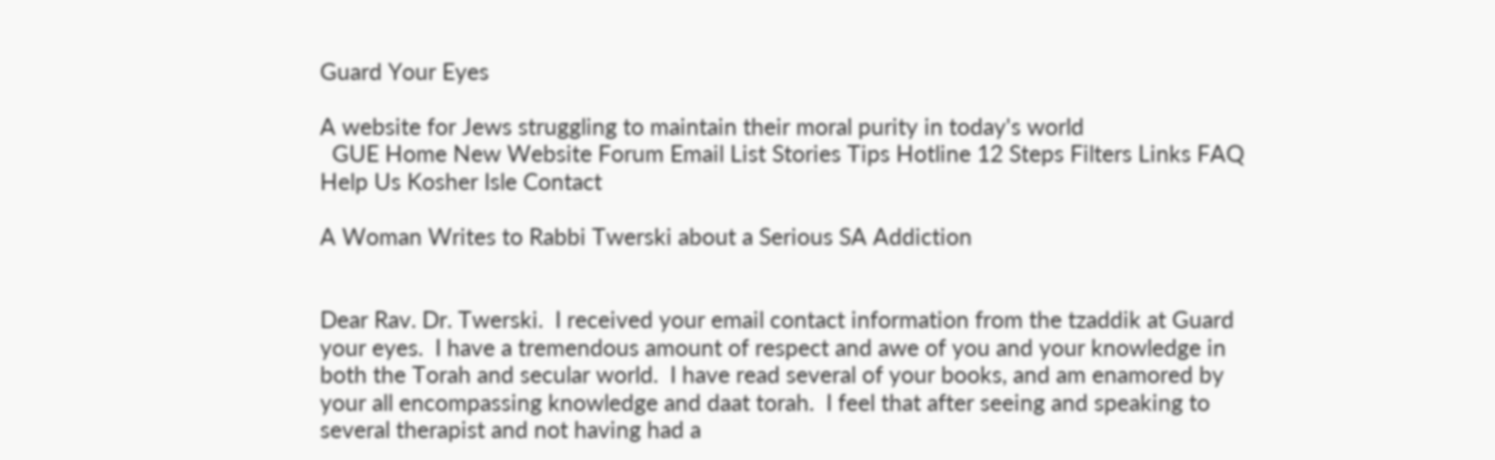Guard Your Eyes

A website for Jews struggling to maintain their moral purity in today's world
  GUE Home New Website Forum Email List Stories Tips Hotline 12 Steps Filters Links FAQ Help Us Kosher Isle Contact

A Woman Writes to Rabbi Twerski about a Serious SA Addiction


Dear Rav. Dr. Twerski.  I received your email contact information from the tzaddik at Guard your eyes.  I have a tremendous amount of respect and awe of you and your knowledge in both the Torah and secular world.  I have read several of your books, and am enamored by your all encompassing knowledge and daat torah.  I feel that after seeing and speaking to several therapist and not having had a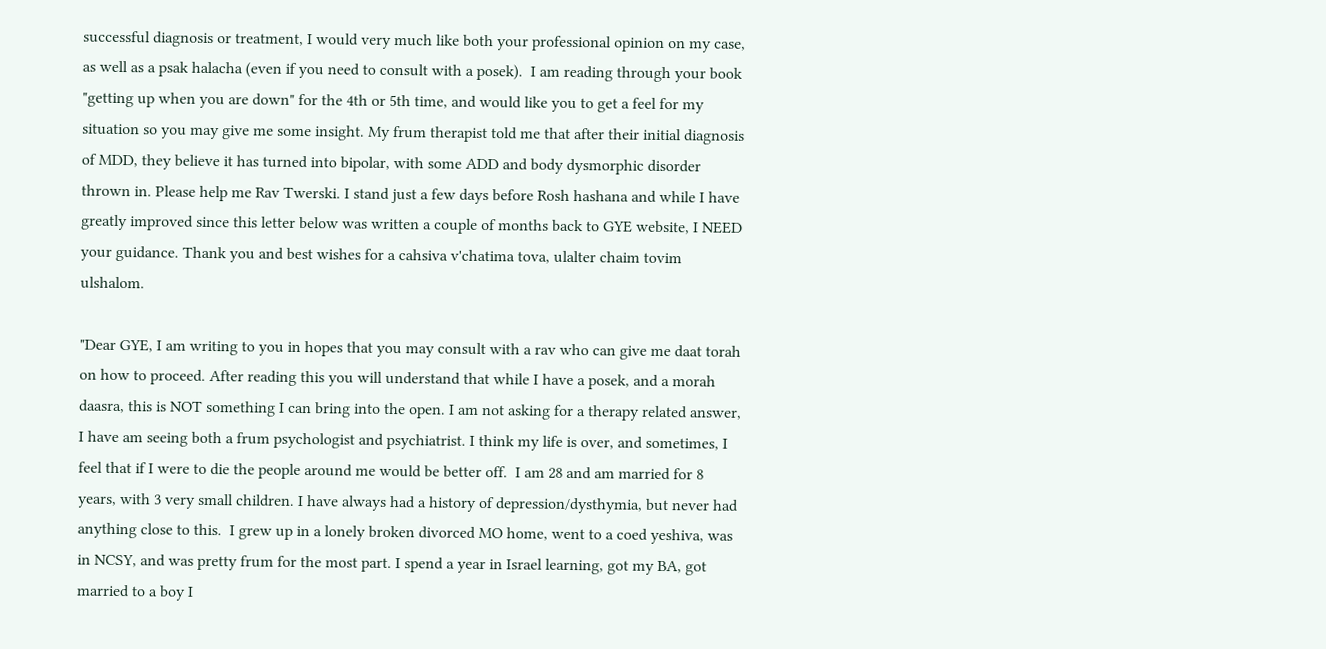successful diagnosis or treatment, I would very much like both your professional opinion on my case, as well as a psak halacha (even if you need to consult with a posek).  I am reading through your book "getting up when you are down" for the 4th or 5th time, and would like you to get a feel for my situation so you may give me some insight. My frum therapist told me that after their initial diagnosis of MDD, they believe it has turned into bipolar, with some ADD and body dysmorphic disorder thrown in. Please help me Rav Twerski. I stand just a few days before Rosh hashana and while I have greatly improved since this letter below was written a couple of months back to GYE website, I NEED your guidance. Thank you and best wishes for a cahsiva v'chatima tova, ulalter chaim tovim ulshalom.

"Dear GYE, I am writing to you in hopes that you may consult with a rav who can give me daat torah on how to proceed. After reading this you will understand that while I have a posek, and a morah daasra, this is NOT something I can bring into the open. I am not asking for a therapy related answer, I have am seeing both a frum psychologist and psychiatrist. I think my life is over, and sometimes, I feel that if I were to die the people around me would be better off.  I am 28 and am married for 8 years, with 3 very small children. I have always had a history of depression/dysthymia, but never had anything close to this.  I grew up in a lonely broken divorced MO home, went to a coed yeshiva, was in NCSY, and was pretty frum for the most part. I spend a year in Israel learning, got my BA, got married to a boy I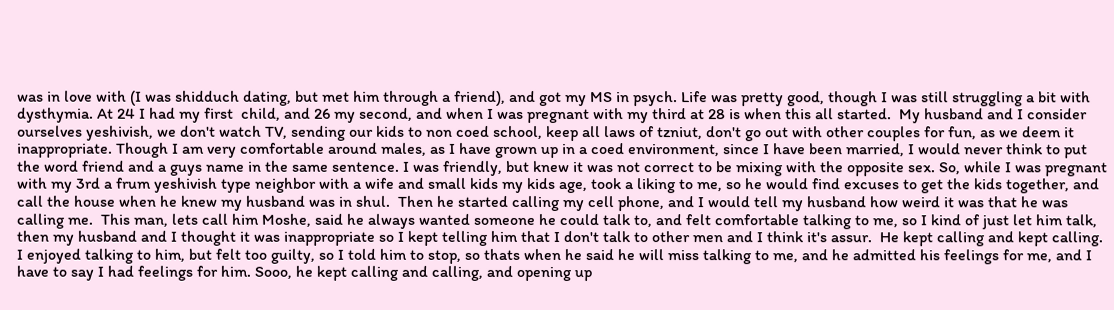was in love with (I was shidduch dating, but met him through a friend), and got my MS in psych. Life was pretty good, though I was still struggling a bit with dysthymia. At 24 I had my first  child, and 26 my second, and when I was pregnant with my third at 28 is when this all started.  My husband and I consider ourselves yeshivish, we don't watch TV, sending our kids to non coed school, keep all laws of tzniut, don't go out with other couples for fun, as we deem it inappropriate. Though I am very comfortable around males, as I have grown up in a coed environment, since I have been married, I would never think to put the word friend and a guys name in the same sentence. I was friendly, but knew it was not correct to be mixing with the opposite sex. So, while I was pregnant with my 3rd a frum yeshivish type neighbor with a wife and small kids my kids age, took a liking to me, so he would find excuses to get the kids together, and call the house when he knew my husband was in shul.  Then he started calling my cell phone, and I would tell my husband how weird it was that he was calling me.  This man, lets call him Moshe, said he always wanted someone he could talk to, and felt comfortable talking to me, so I kind of just let him talk, then my husband and I thought it was inappropriate so I kept telling him that I don't talk to other men and I think it's assur.  He kept calling and kept calling.  I enjoyed talking to him, but felt too guilty, so I told him to stop, so thats when he said he will miss talking to me, and he admitted his feelings for me, and I have to say I had feelings for him. Sooo, he kept calling and calling, and opening up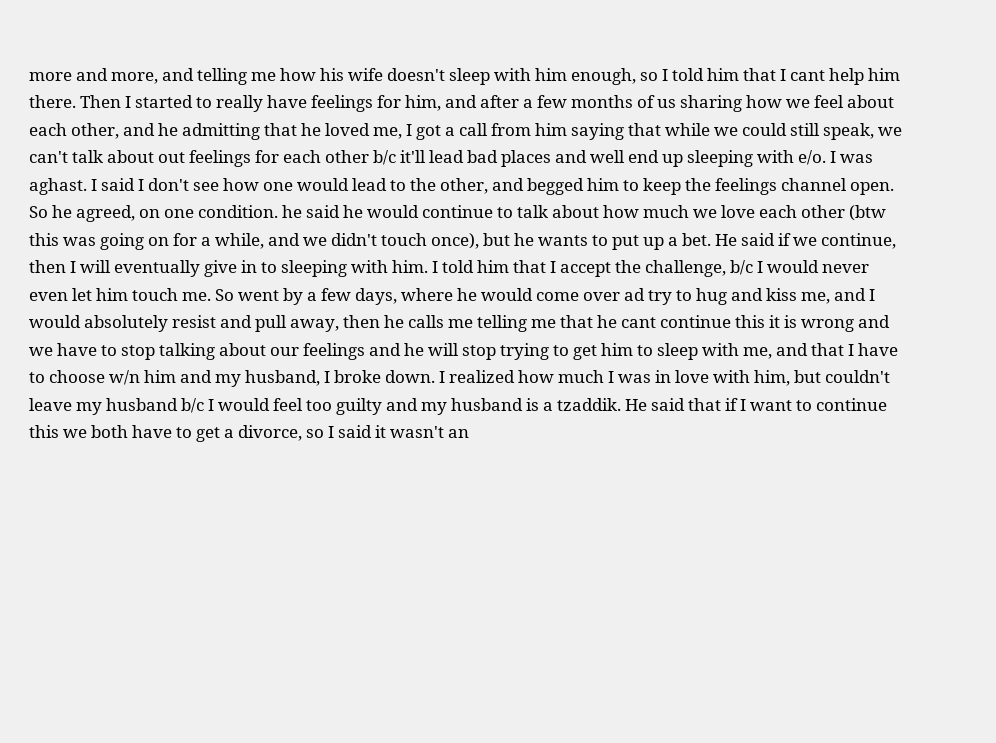more and more, and telling me how his wife doesn't sleep with him enough, so I told him that I cant help him there. Then I started to really have feelings for him, and after a few months of us sharing how we feel about each other, and he admitting that he loved me, I got a call from him saying that while we could still speak, we can't talk about out feelings for each other b/c it'll lead bad places and well end up sleeping with e/o. I was aghast. I said I don't see how one would lead to the other, and begged him to keep the feelings channel open. So he agreed, on one condition. he said he would continue to talk about how much we love each other (btw this was going on for a while, and we didn't touch once), but he wants to put up a bet. He said if we continue, then I will eventually give in to sleeping with him. I told him that I accept the challenge, b/c I would never even let him touch me. So went by a few days, where he would come over ad try to hug and kiss me, and I would absolutely resist and pull away, then he calls me telling me that he cant continue this it is wrong and we have to stop talking about our feelings and he will stop trying to get him to sleep with me, and that I have to choose w/n him and my husband, I broke down. I realized how much I was in love with him, but couldn't leave my husband b/c I would feel too guilty and my husband is a tzaddik. He said that if I want to continue this we both have to get a divorce, so I said it wasn't an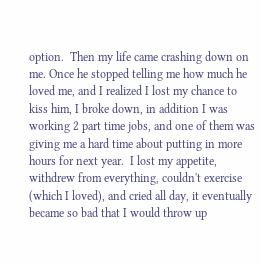option.  Then my life came crashing down on me. Once he stopped telling me how much he loved me, and I realized I lost my chance to kiss him, I broke down, in addition I was working 2 part time jobs, and one of them was giving me a hard time about putting in more hours for next year.  I lost my appetite, withdrew from everything, couldn't exercise (which I loved), and cried all day, it eventually became so bad that I would throw up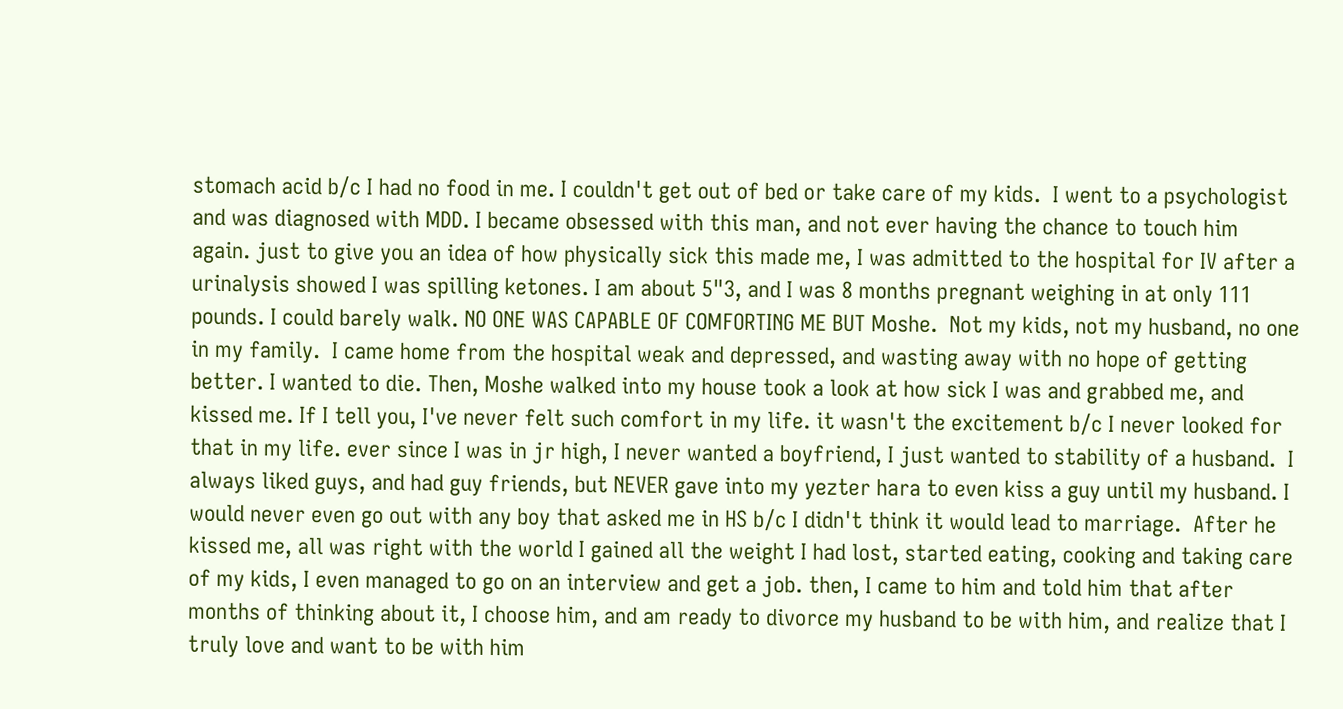stomach acid b/c I had no food in me. I couldn't get out of bed or take care of my kids.  I went to a psychologist and was diagnosed with MDD. I became obsessed with this man, and not ever having the chance to touch him again. just to give you an idea of how physically sick this made me, I was admitted to the hospital for IV after a urinalysis showed I was spilling ketones. I am about 5"3, and I was 8 months pregnant weighing in at only 111 pounds. I could barely walk. NO ONE WAS CAPABLE OF COMFORTING ME BUT Moshe.  Not my kids, not my husband, no one in my family.  I came home from the hospital weak and depressed, and wasting away with no hope of getting better. I wanted to die. Then, Moshe walked into my house took a look at how sick I was and grabbed me, and kissed me. If I tell you, I've never felt such comfort in my life. it wasn't the excitement b/c I never looked for that in my life. ever since I was in jr high, I never wanted a boyfriend, I just wanted to stability of a husband.  I always liked guys, and had guy friends, but NEVER gave into my yezter hara to even kiss a guy until my husband. I would never even go out with any boy that asked me in HS b/c I didn't think it would lead to marriage.  After he kissed me, all was right with the world I gained all the weight I had lost, started eating, cooking and taking care of my kids, I even managed to go on an interview and get a job. then, I came to him and told him that after months of thinking about it, I choose him, and am ready to divorce my husband to be with him, and realize that I truly love and want to be with him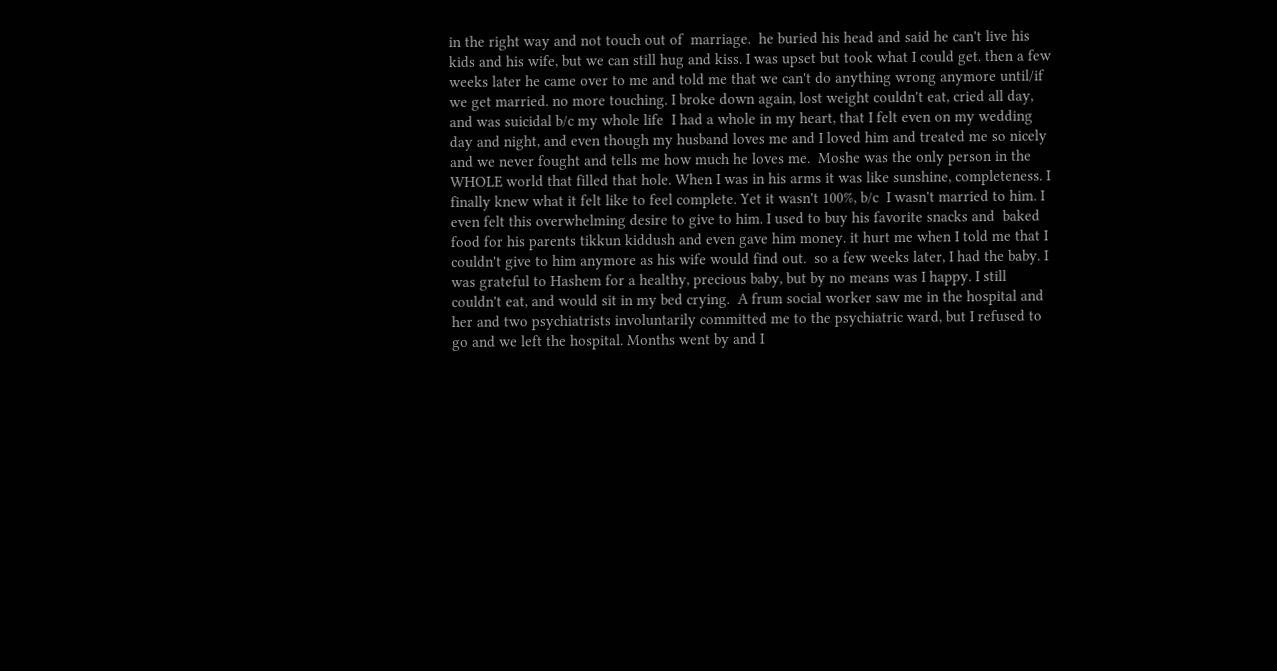in the right way and not touch out of  marriage.  he buried his head and said he can't live his kids and his wife, but we can still hug and kiss. I was upset but took what I could get. then a few weeks later he came over to me and told me that we can't do anything wrong anymore until/if we get married. no more touching. I broke down again, lost weight couldn't eat, cried all day, and was suicidal b/c my whole life  I had a whole in my heart, that I felt even on my wedding day and night, and even though my husband loves me and I loved him and treated me so nicely and we never fought and tells me how much he loves me.  Moshe was the only person in the WHOLE world that filled that hole. When I was in his arms it was like sunshine, completeness. I finally knew what it felt like to feel complete. Yet it wasn't 100%, b/c  I wasn't married to him. I even felt this overwhelming desire to give to him. I used to buy his favorite snacks and  baked food for his parents tikkun kiddush and even gave him money. it hurt me when I told me that I couldn't give to him anymore as his wife would find out.  so a few weeks later, I had the baby. I was grateful to Hashem for a healthy, precious baby, but by no means was I happy. I still couldn't eat, and would sit in my bed crying.  A frum social worker saw me in the hospital and her and two psychiatrists involuntarily committed me to the psychiatric ward, but I refused to go and we left the hospital. Months went by and I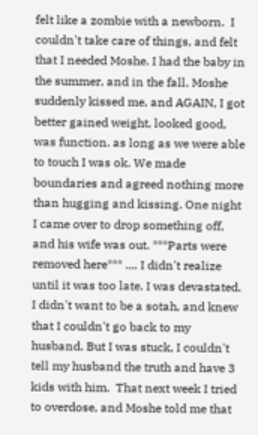felt like a zombie with a newborn.  I couldn't take care of things, and felt that I needed Moshe. I had the baby in the summer, and in the fall, Moshe suddenly kissed me, and AGAIN, I got better gained weight, looked good, was function. as long as we were able to touch I was ok. We made boundaries and agreed nothing more than hugging and kissing. One night I came over to drop something off, and his wife was out. ***Parts were removed here*** .... I didn't realize until it was too late. I was devastated. I didn't want to be a sotah, and knew that I couldn't go back to my husband. But I was stuck, I couldn't tell my husband the truth and have 3 kids with him.  That next week I tried to overdose, and Moshe told me that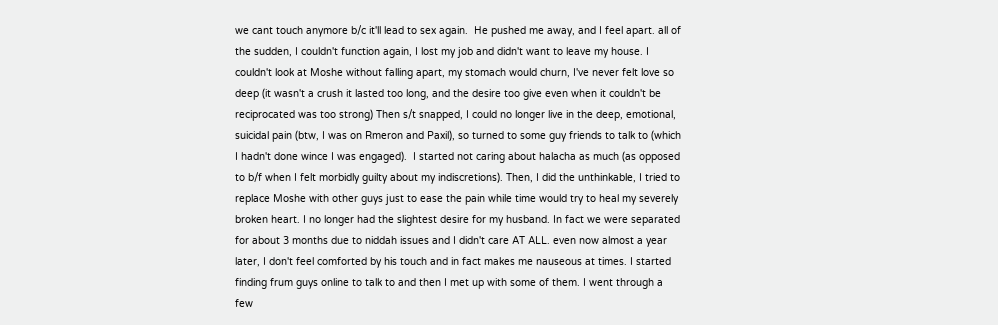we cant touch anymore b/c it'll lead to sex again.  He pushed me away, and I feel apart. all of the sudden, I couldn't function again, I lost my job and didn't want to leave my house. I couldn't look at Moshe without falling apart, my stomach would churn, I've never felt love so deep (it wasn't a crush it lasted too long, and the desire too give even when it couldn't be reciprocated was too strong) Then s/t snapped, I could no longer live in the deep, emotional, suicidal pain (btw, I was on Rmeron and Paxil), so turned to some guy friends to talk to (which I hadn't done wince I was engaged).  I started not caring about halacha as much (as opposed to b/f when I felt morbidly guilty about my indiscretions). Then, I did the unthinkable, I tried to replace Moshe with other guys just to ease the pain while time would try to heal my severely broken heart. I no longer had the slightest desire for my husband. In fact we were separated for about 3 months due to niddah issues and I didn't care AT ALL. even now almost a year later, I don't feel comforted by his touch and in fact makes me nauseous at times. I started finding frum guys online to talk to and then I met up with some of them. I went through a few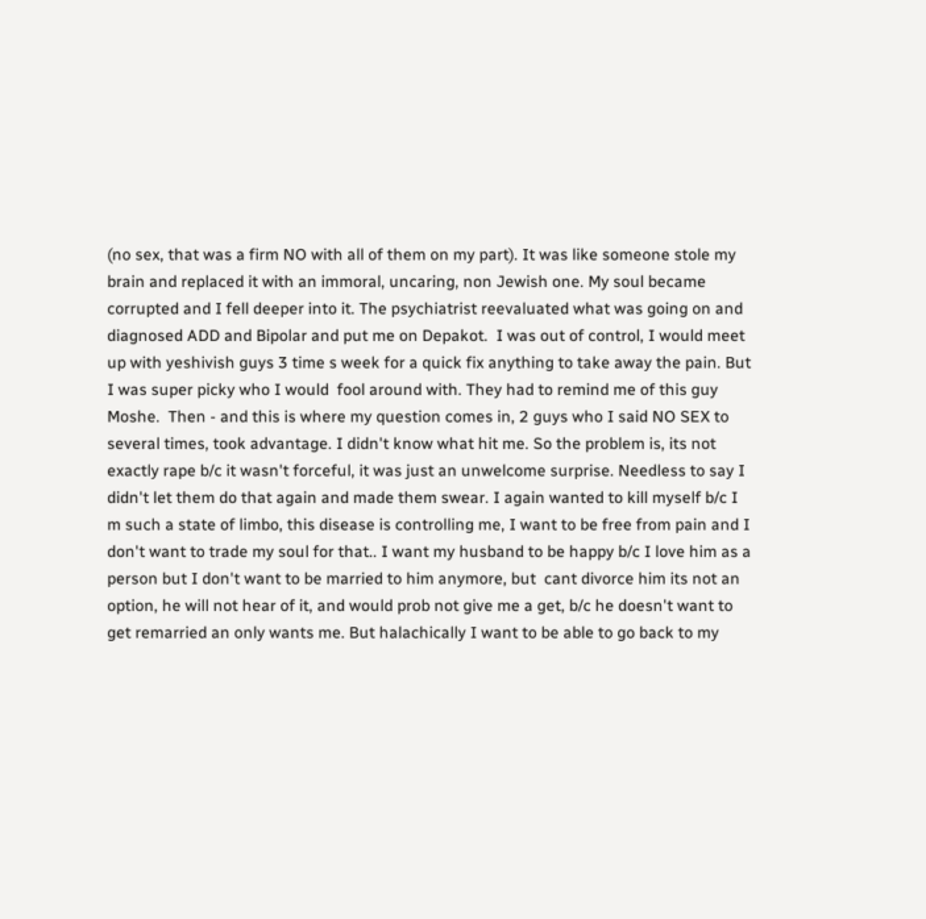(no sex, that was a firm NO with all of them on my part). It was like someone stole my brain and replaced it with an immoral, uncaring, non Jewish one. My soul became corrupted and I fell deeper into it. The psychiatrist reevaluated what was going on and diagnosed ADD and Bipolar and put me on Depakot.  I was out of control, I would meet up with yeshivish guys 3 time s week for a quick fix anything to take away the pain. But I was super picky who I would  fool around with. They had to remind me of this guy Moshe.  Then - and this is where my question comes in, 2 guys who I said NO SEX to several times, took advantage. I didn't know what hit me. So the problem is, its not exactly rape b/c it wasn't forceful, it was just an unwelcome surprise. Needless to say I didn't let them do that again and made them swear. I again wanted to kill myself b/c I m such a state of limbo, this disease is controlling me, I want to be free from pain and I don't want to trade my soul for that.. I want my husband to be happy b/c I love him as a person but I don't want to be married to him anymore, but  cant divorce him its not an option, he will not hear of it, and would prob not give me a get, b/c he doesn't want to get remarried an only wants me. But halachically I want to be able to go back to my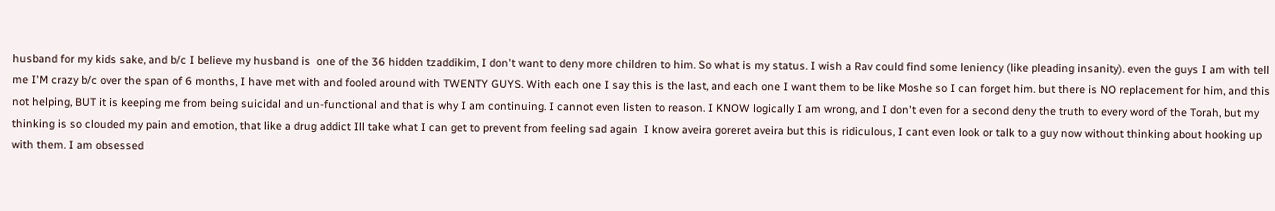husband for my kids sake, and b/c I believe my husband is  one of the 36 hidden tzaddikim, I don't want to deny more children to him. So what is my status. I wish a Rav could find some leniency (like pleading insanity). even the guys I am with tell me I'M crazy b/c over the span of 6 months, I have met with and fooled around with TWENTY GUYS. With each one I say this is the last, and each one I want them to be like Moshe so I can forget him. but there is NO replacement for him, and this not helping, BUT it is keeping me from being suicidal and un-functional and that is why I am continuing. I cannot even listen to reason. I KNOW logically I am wrong, and I don't even for a second deny the truth to every word of the Torah, but my thinking is so clouded my pain and emotion, that like a drug addict Ill take what I can get to prevent from feeling sad again  I know aveira goreret aveira but this is ridiculous, I cant even look or talk to a guy now without thinking about hooking up with them. I am obsessed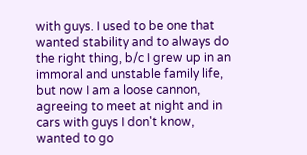with guys. I used to be one that wanted stability and to always do the right thing, b/c I grew up in an immoral and unstable family life, but now I am a loose cannon, agreeing to meet at night and in cars with guys I don't know, wanted to go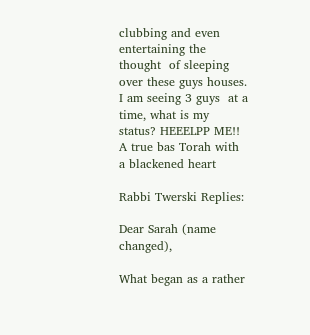clubbing and even entertaining the thought  of sleeping over these guys houses. I am seeing 3 guys  at a time, what is my status? HEEELPP ME!!
A true bas Torah with a blackened heart

Rabbi Twerski Replies:

Dear Sarah (name changed),

What began as a rather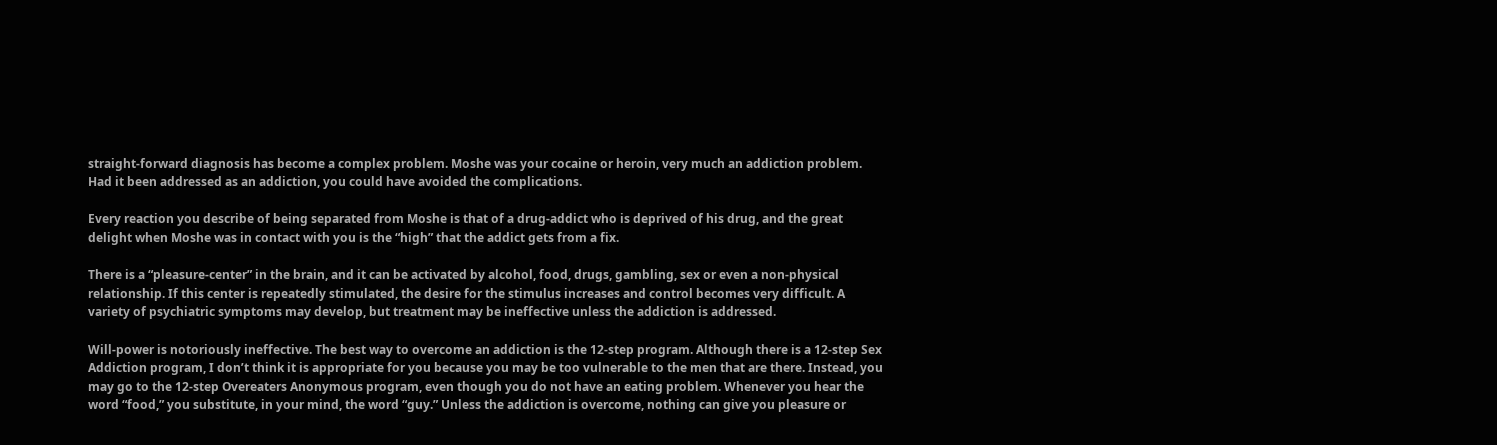straight-forward diagnosis has become a complex problem. Moshe was your cocaine or heroin, very much an addiction problem. Had it been addressed as an addiction, you could have avoided the complications.

Every reaction you describe of being separated from Moshe is that of a drug-addict who is deprived of his drug, and the great delight when Moshe was in contact with you is the “high” that the addict gets from a fix.

There is a “pleasure-center” in the brain, and it can be activated by alcohol, food, drugs, gambling, sex or even a non-physical relationship. If this center is repeatedly stimulated, the desire for the stimulus increases and control becomes very difficult. A variety of psychiatric symptoms may develop, but treatment may be ineffective unless the addiction is addressed.

Will-power is notoriously ineffective. The best way to overcome an addiction is the 12-step program. Although there is a 12-step Sex Addiction program, I don’t think it is appropriate for you because you may be too vulnerable to the men that are there. Instead, you may go to the 12-step Overeaters Anonymous program, even though you do not have an eating problem. Whenever you hear the word “food,” you substitute, in your mind, the word “guy.” Unless the addiction is overcome, nothing can give you pleasure or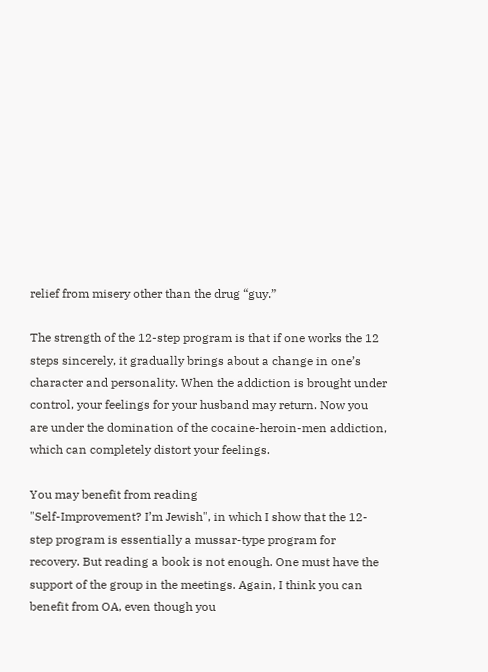relief from misery other than the drug “guy.”

The strength of the 12-step program is that if one works the 12 steps sincerely, it gradually brings about a change in one’s character and personality. When the addiction is brought under control, your feelings for your husband may return. Now you are under the domination of the cocaine-heroin-men addiction, which can completely distort your feelings.

You may benefit from reading
"Self-Improvement? I’m Jewish", in which I show that the 12-step program is essentially a mussar-type program for recovery. But reading a book is not enough. One must have the support of the group in the meetings. Again, I think you can benefit from OA, even though you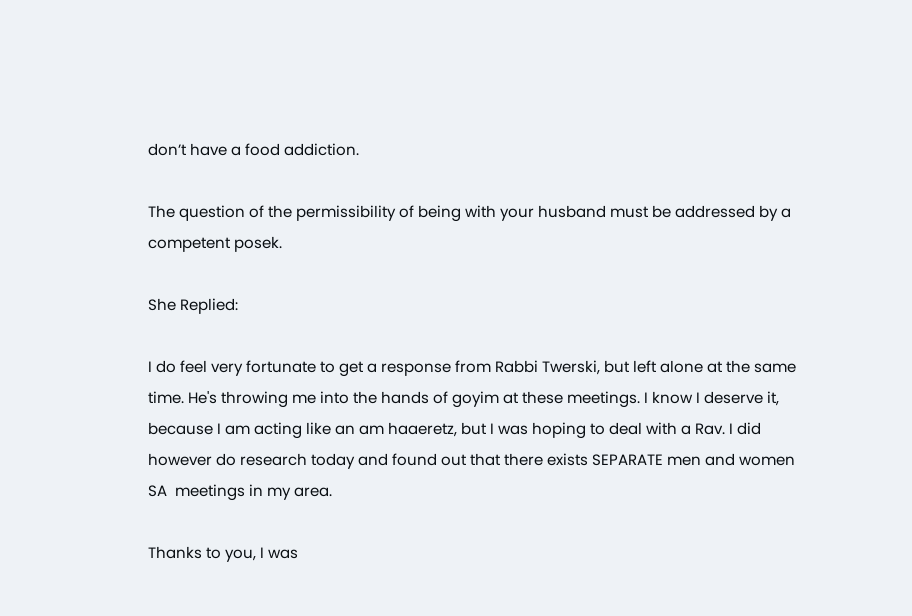don’t have a food addiction.

The question of the permissibility of being with your husband must be addressed by a competent posek.

She Replied:

I do feel very fortunate to get a response from Rabbi Twerski, but left alone at the same time. He's throwing me into the hands of goyim at these meetings. I know I deserve it, because I am acting like an am haaeretz, but I was hoping to deal with a Rav. I did however do research today and found out that there exists SEPARATE men and women SA  meetings in my area.

Thanks to you, I was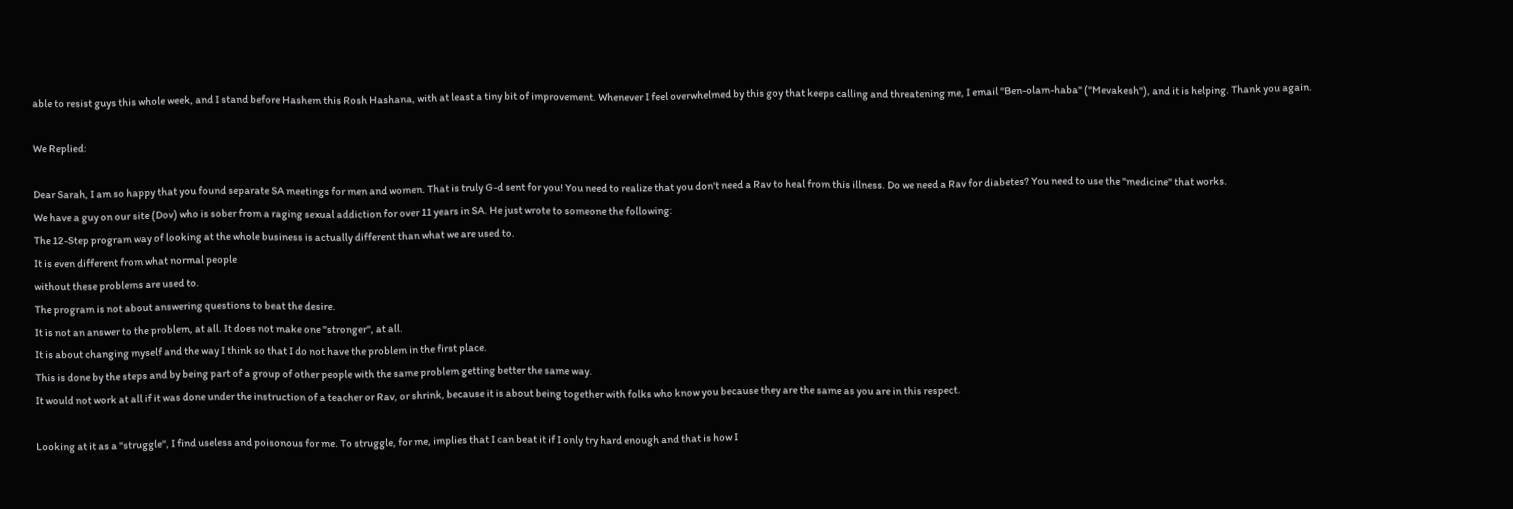able to resist guys this whole week, and I stand before Hashem this Rosh Hashana, with at least a tiny bit of improvement. Whenever I feel overwhelmed by this goy that keeps calling and threatening me, I email "Ben-olam-haba" ("Mevakesh"), and it is helping. Thank you again.

We Replied:

Dear Sarah, I am so happy that you found separate SA meetings for men and women. That is truly G-d sent for you! You need to realize that you don't need a Rav to heal from this illness. Do we need a Rav for diabetes? You need to use the "medicine" that works.
We have a guy on our site (Dov) who is sober from a raging sexual addiction for over 11 years in SA. He just wrote to someone the following:
The 12-Step program way of looking at the whole business is actually different than what we are used to.
It is even different from what normal people
without these problems are used to.
The program is not about answering questions to beat the desire.
It is not an answer to the problem, at all. It does not make one "stronger", at all.
It is about changing myself and the way I think so that I do not have the problem in the first place.
This is done by the steps and by being part of a group of other people with the same problem getting better the same way.
It would not work at all if it was done under the instruction of a teacher or Rav, or shrink, because it is about being together with folks who know you because they are the same as you are in this respect.

Looking at it as a "struggle", I find useless and poisonous for me. To struggle, for me, implies that I can beat it if I only try hard enough and that is how I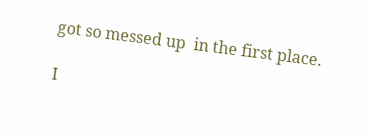got so messed up  in the first place.

I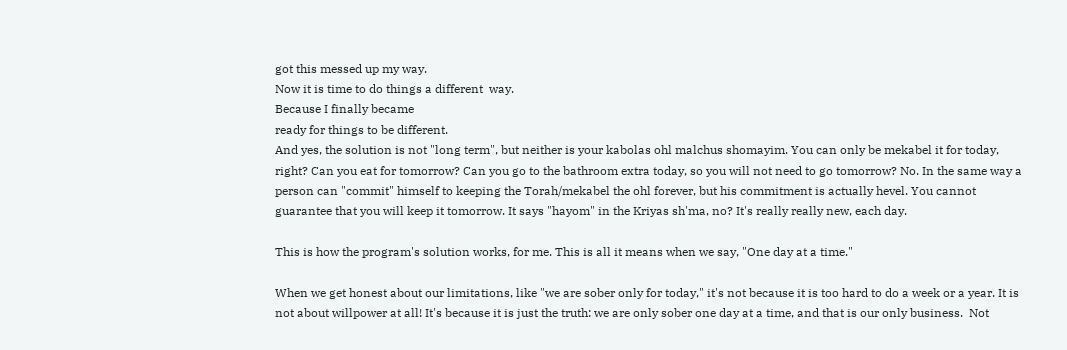got this messed up my way.
Now it is time to do things a different  way.
Because I finally became
ready for things to be different.
And yes, the solution is not "long term", but neither is your kabolas ohl malchus shomayim. You can only be mekabel it for today, right? Can you eat for tomorrow? Can you go to the bathroom extra today, so you will not need to go tomorrow? No. In the same way a person can "commit" himself to keeping the Torah/mekabel the ohl forever, but his commitment is actually hevel. You cannot guarantee that you will keep it tomorrow. It says "hayom" in the Kriyas sh'ma, no? It's really really new, each day.

This is how the program's solution works, for me. This is all it means when we say, "One day at a time."

When we get honest about our limitations, like "we are sober only for today," it's not because it is too hard to do a week or a year. It is not about willpower at all! It's because it is just the truth: we are only sober one day at a time, and that is our only business.  Not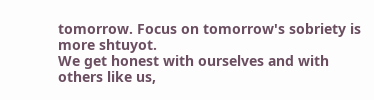tomorrow. Focus on tomorrow's sobriety is more shtuyot.
We get honest with ourselves and with others like us,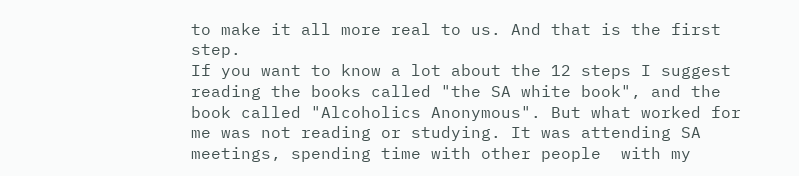to make it all more real to us. And that is the first step.
If you want to know a lot about the 12 steps I suggest reading the books called "the SA white book", and the book called "Alcoholics Anonymous". But what worked for me was not reading or studying. It was attending SA meetings, spending time with other people  with my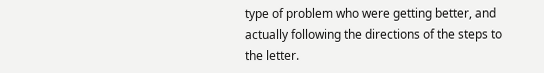type of problem who were getting better, and actually following the directions of the steps to the letter.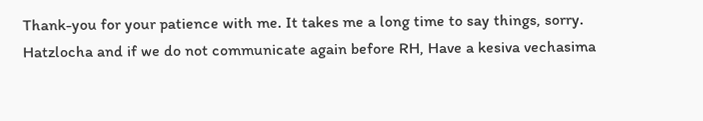Thank-you for your patience with me. It takes me a long time to say things, sorry.
Hatzlocha and if we do not communicate again before RH, Have a kesiva vechasima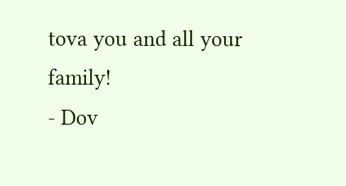tova you and all your family!
- Dov